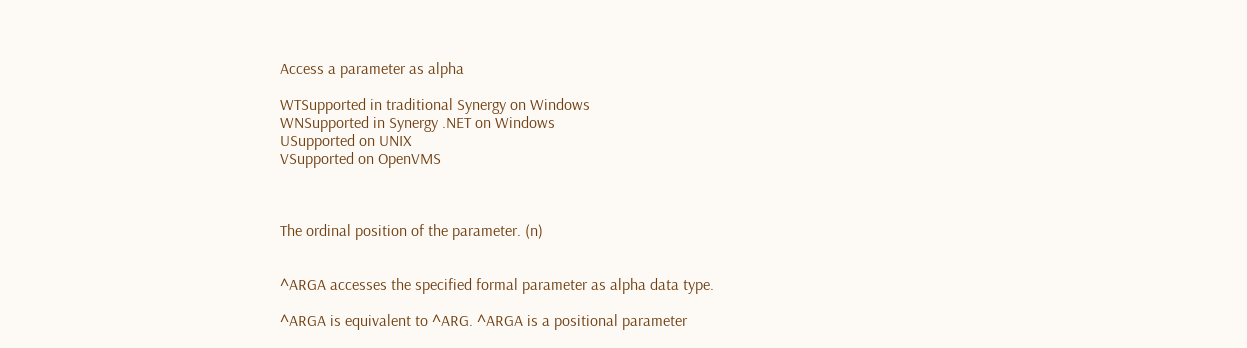Access a parameter as alpha

WTSupported in traditional Synergy on Windows
WNSupported in Synergy .NET on Windows
USupported on UNIX
VSupported on OpenVMS



The ordinal position of the parameter. (n)


^ARGA accesses the specified formal parameter as alpha data type.

^ARGA is equivalent to ^ARG. ^ARGA is a positional parameter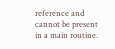reference and cannot be present in a main routine.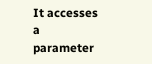It accesses a parameter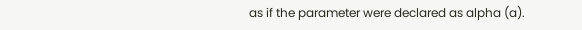as if the parameter were declared as alpha (a).